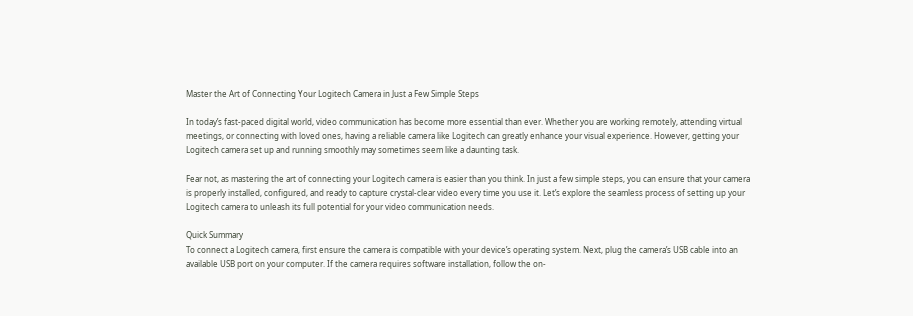Master the Art of Connecting Your Logitech Camera in Just a Few Simple Steps

In today’s fast-paced digital world, video communication has become more essential than ever. Whether you are working remotely, attending virtual meetings, or connecting with loved ones, having a reliable camera like Logitech can greatly enhance your visual experience. However, getting your Logitech camera set up and running smoothly may sometimes seem like a daunting task.

Fear not, as mastering the art of connecting your Logitech camera is easier than you think. In just a few simple steps, you can ensure that your camera is properly installed, configured, and ready to capture crystal-clear video every time you use it. Let’s explore the seamless process of setting up your Logitech camera to unleash its full potential for your video communication needs.

Quick Summary
To connect a Logitech camera, first ensure the camera is compatible with your device’s operating system. Next, plug the camera’s USB cable into an available USB port on your computer. If the camera requires software installation, follow the on-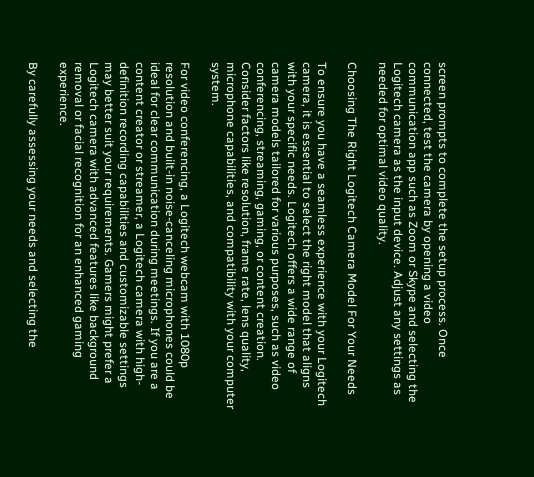screen prompts to complete the setup process. Once connected, test the camera by opening a video communication app such as Zoom or Skype and selecting the Logitech camera as the input device. Adjust any settings as needed for optimal video quality.

Choosing The Right Logitech Camera Model For Your Needs

To ensure you have a seamless experience with your Logitech camera, it is essential to select the right model that aligns with your specific needs. Logitech offers a wide range of camera models tailored for various purposes, such as video conferencing, streaming, gaming, or content creation. Consider factors like resolution, frame rate, lens quality, microphone capabilities, and compatibility with your computer system.

For video conferencing, a Logitech webcam with 1080p resolution and built-in noise-canceling microphones could be ideal for clear communication during meetings. If you are a content creator or streamer, a Logitech camera with high-definition recording capabilities and customizable settings may better suit your requirements. Gamers might prefer a Logitech camera with advanced features like background removal or facial recognition for an enhanced gaming experience.

By carefully assessing your needs and selecting the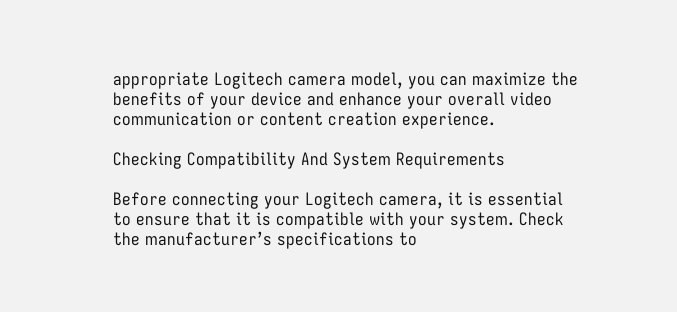appropriate Logitech camera model, you can maximize the benefits of your device and enhance your overall video communication or content creation experience.

Checking Compatibility And System Requirements

Before connecting your Logitech camera, it is essential to ensure that it is compatible with your system. Check the manufacturer’s specifications to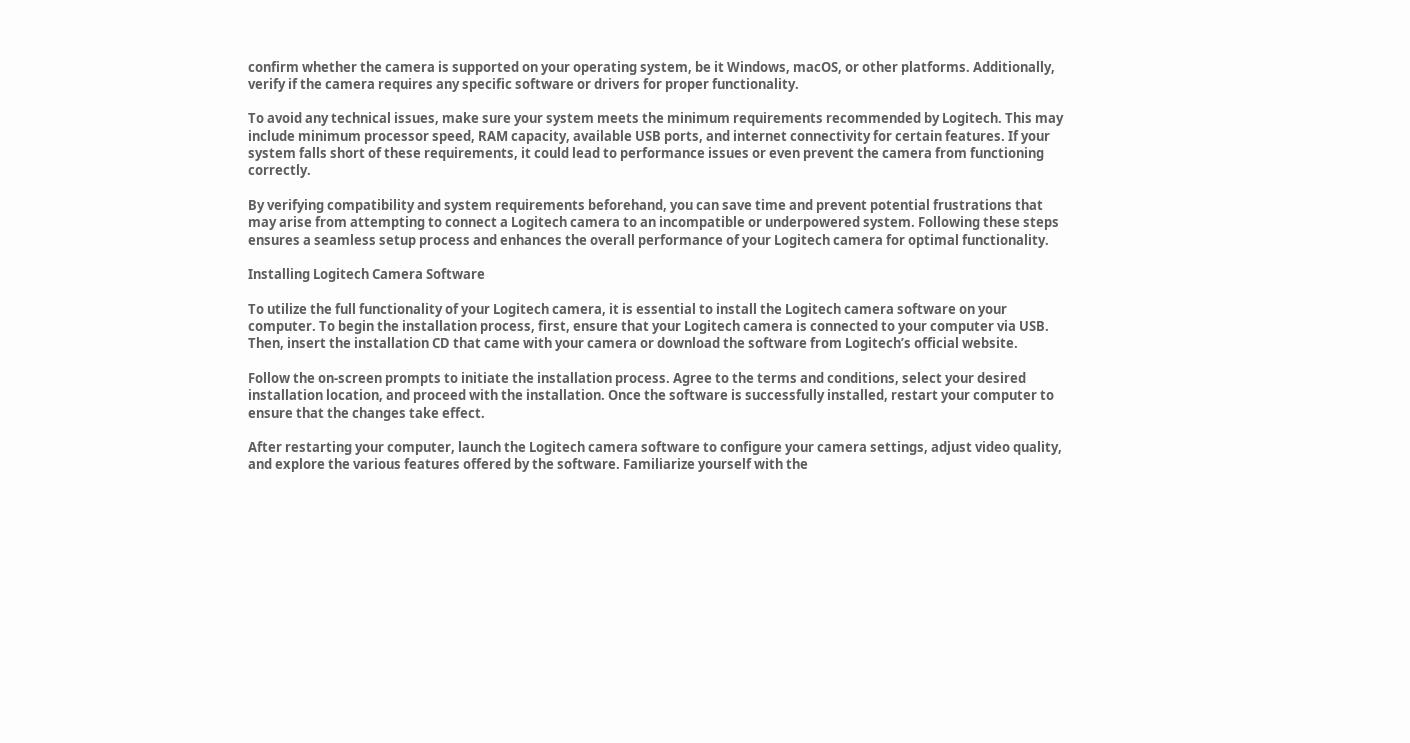confirm whether the camera is supported on your operating system, be it Windows, macOS, or other platforms. Additionally, verify if the camera requires any specific software or drivers for proper functionality.

To avoid any technical issues, make sure your system meets the minimum requirements recommended by Logitech. This may include minimum processor speed, RAM capacity, available USB ports, and internet connectivity for certain features. If your system falls short of these requirements, it could lead to performance issues or even prevent the camera from functioning correctly.

By verifying compatibility and system requirements beforehand, you can save time and prevent potential frustrations that may arise from attempting to connect a Logitech camera to an incompatible or underpowered system. Following these steps ensures a seamless setup process and enhances the overall performance of your Logitech camera for optimal functionality.

Installing Logitech Camera Software

To utilize the full functionality of your Logitech camera, it is essential to install the Logitech camera software on your computer. To begin the installation process, first, ensure that your Logitech camera is connected to your computer via USB. Then, insert the installation CD that came with your camera or download the software from Logitech’s official website.

Follow the on-screen prompts to initiate the installation process. Agree to the terms and conditions, select your desired installation location, and proceed with the installation. Once the software is successfully installed, restart your computer to ensure that the changes take effect.

After restarting your computer, launch the Logitech camera software to configure your camera settings, adjust video quality, and explore the various features offered by the software. Familiarize yourself with the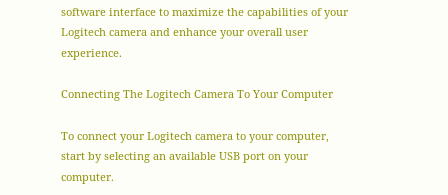software interface to maximize the capabilities of your Logitech camera and enhance your overall user experience.

Connecting The Logitech Camera To Your Computer

To connect your Logitech camera to your computer, start by selecting an available USB port on your computer.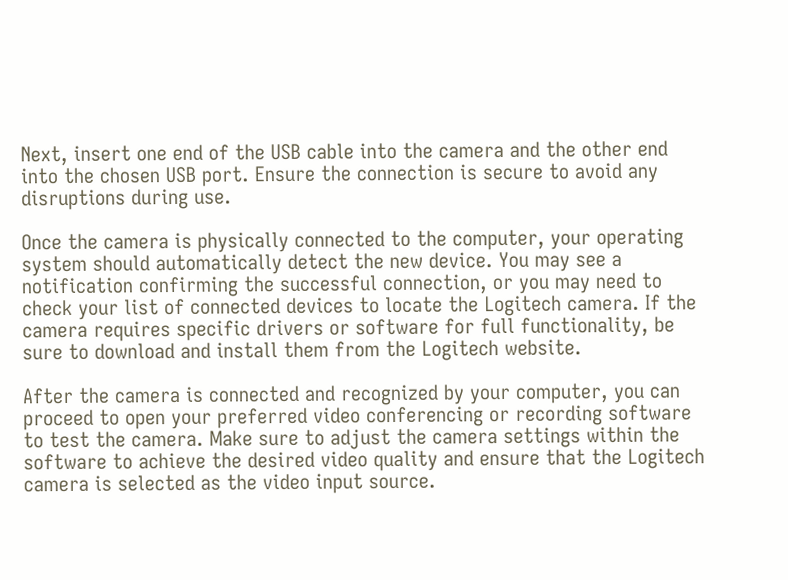Next, insert one end of the USB cable into the camera and the other end into the chosen USB port. Ensure the connection is secure to avoid any disruptions during use.

Once the camera is physically connected to the computer, your operating system should automatically detect the new device. You may see a notification confirming the successful connection, or you may need to check your list of connected devices to locate the Logitech camera. If the camera requires specific drivers or software for full functionality, be sure to download and install them from the Logitech website.

After the camera is connected and recognized by your computer, you can proceed to open your preferred video conferencing or recording software to test the camera. Make sure to adjust the camera settings within the software to achieve the desired video quality and ensure that the Logitech camera is selected as the video input source.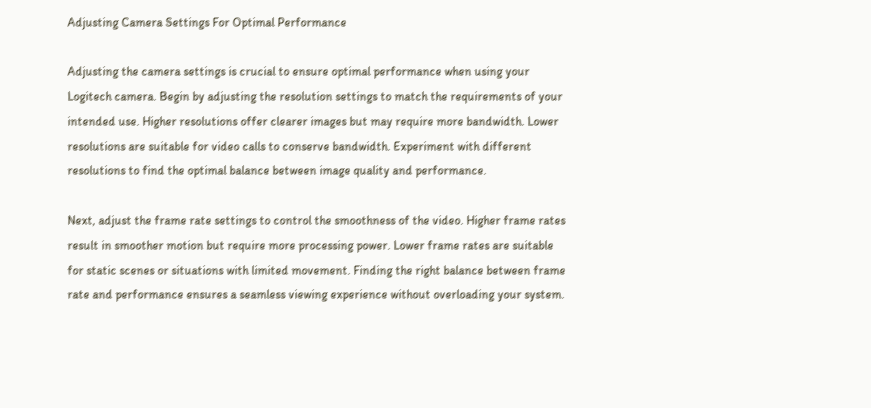Adjusting Camera Settings For Optimal Performance

Adjusting the camera settings is crucial to ensure optimal performance when using your Logitech camera. Begin by adjusting the resolution settings to match the requirements of your intended use. Higher resolutions offer clearer images but may require more bandwidth. Lower resolutions are suitable for video calls to conserve bandwidth. Experiment with different resolutions to find the optimal balance between image quality and performance.

Next, adjust the frame rate settings to control the smoothness of the video. Higher frame rates result in smoother motion but require more processing power. Lower frame rates are suitable for static scenes or situations with limited movement. Finding the right balance between frame rate and performance ensures a seamless viewing experience without overloading your system.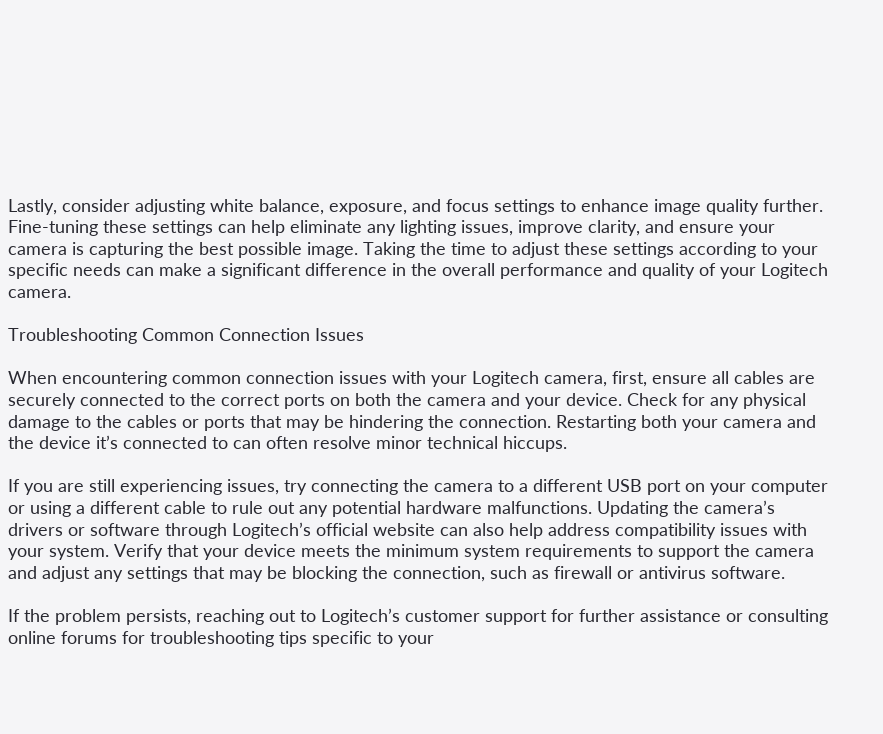Lastly, consider adjusting white balance, exposure, and focus settings to enhance image quality further. Fine-tuning these settings can help eliminate any lighting issues, improve clarity, and ensure your camera is capturing the best possible image. Taking the time to adjust these settings according to your specific needs can make a significant difference in the overall performance and quality of your Logitech camera.

Troubleshooting Common Connection Issues

When encountering common connection issues with your Logitech camera, first, ensure all cables are securely connected to the correct ports on both the camera and your device. Check for any physical damage to the cables or ports that may be hindering the connection. Restarting both your camera and the device it’s connected to can often resolve minor technical hiccups.

If you are still experiencing issues, try connecting the camera to a different USB port on your computer or using a different cable to rule out any potential hardware malfunctions. Updating the camera’s drivers or software through Logitech’s official website can also help address compatibility issues with your system. Verify that your device meets the minimum system requirements to support the camera and adjust any settings that may be blocking the connection, such as firewall or antivirus software.

If the problem persists, reaching out to Logitech’s customer support for further assistance or consulting online forums for troubleshooting tips specific to your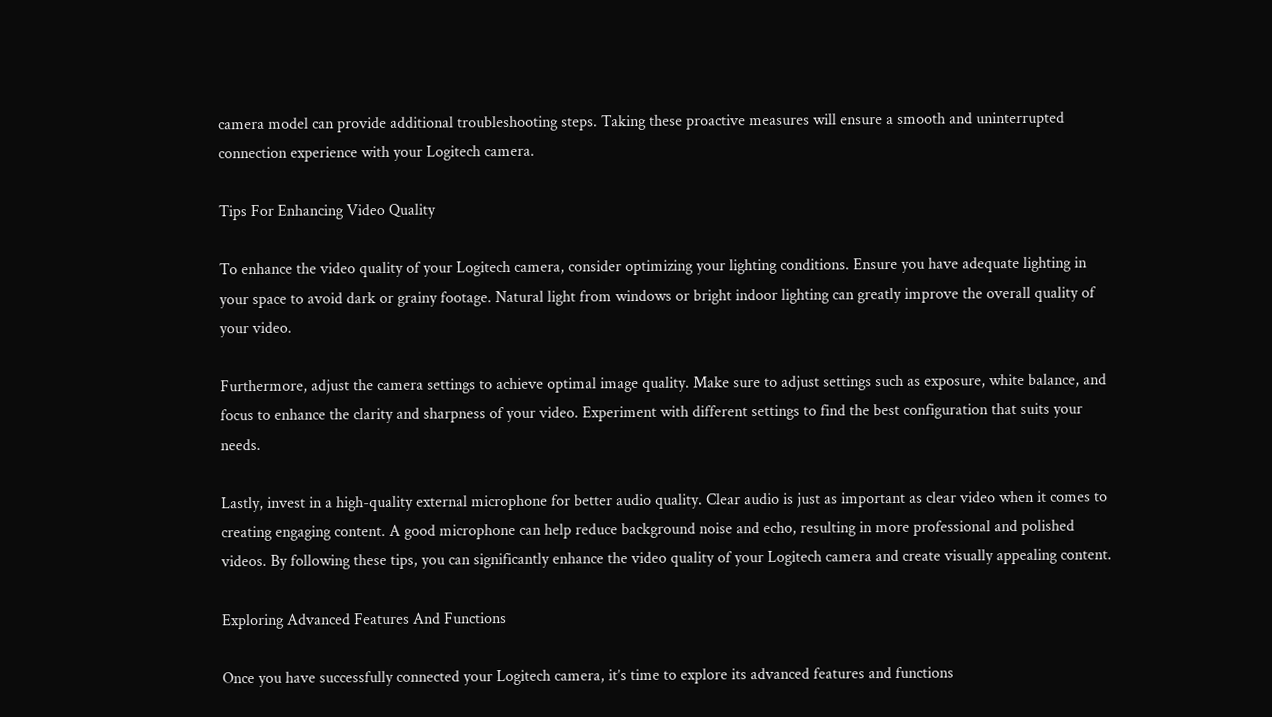camera model can provide additional troubleshooting steps. Taking these proactive measures will ensure a smooth and uninterrupted connection experience with your Logitech camera.

Tips For Enhancing Video Quality

To enhance the video quality of your Logitech camera, consider optimizing your lighting conditions. Ensure you have adequate lighting in your space to avoid dark or grainy footage. Natural light from windows or bright indoor lighting can greatly improve the overall quality of your video.

Furthermore, adjust the camera settings to achieve optimal image quality. Make sure to adjust settings such as exposure, white balance, and focus to enhance the clarity and sharpness of your video. Experiment with different settings to find the best configuration that suits your needs.

Lastly, invest in a high-quality external microphone for better audio quality. Clear audio is just as important as clear video when it comes to creating engaging content. A good microphone can help reduce background noise and echo, resulting in more professional and polished videos. By following these tips, you can significantly enhance the video quality of your Logitech camera and create visually appealing content.

Exploring Advanced Features And Functions

Once you have successfully connected your Logitech camera, it’s time to explore its advanced features and functions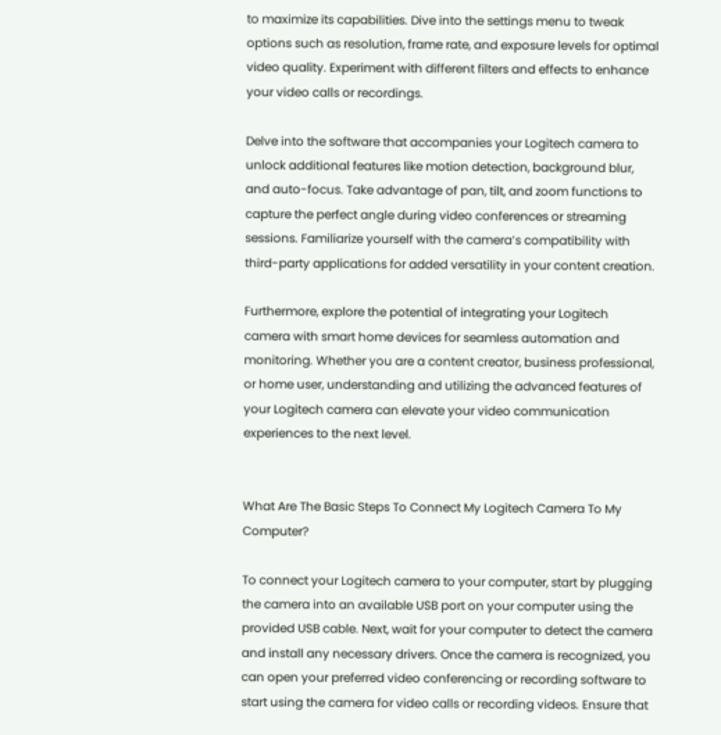to maximize its capabilities. Dive into the settings menu to tweak options such as resolution, frame rate, and exposure levels for optimal video quality. Experiment with different filters and effects to enhance your video calls or recordings.

Delve into the software that accompanies your Logitech camera to unlock additional features like motion detection, background blur, and auto-focus. Take advantage of pan, tilt, and zoom functions to capture the perfect angle during video conferences or streaming sessions. Familiarize yourself with the camera’s compatibility with third-party applications for added versatility in your content creation.

Furthermore, explore the potential of integrating your Logitech camera with smart home devices for seamless automation and monitoring. Whether you are a content creator, business professional, or home user, understanding and utilizing the advanced features of your Logitech camera can elevate your video communication experiences to the next level.


What Are The Basic Steps To Connect My Logitech Camera To My Computer?

To connect your Logitech camera to your computer, start by plugging the camera into an available USB port on your computer using the provided USB cable. Next, wait for your computer to detect the camera and install any necessary drivers. Once the camera is recognized, you can open your preferred video conferencing or recording software to start using the camera for video calls or recording videos. Ensure that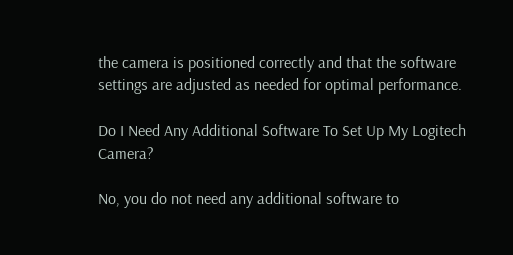the camera is positioned correctly and that the software settings are adjusted as needed for optimal performance.

Do I Need Any Additional Software To Set Up My Logitech Camera?

No, you do not need any additional software to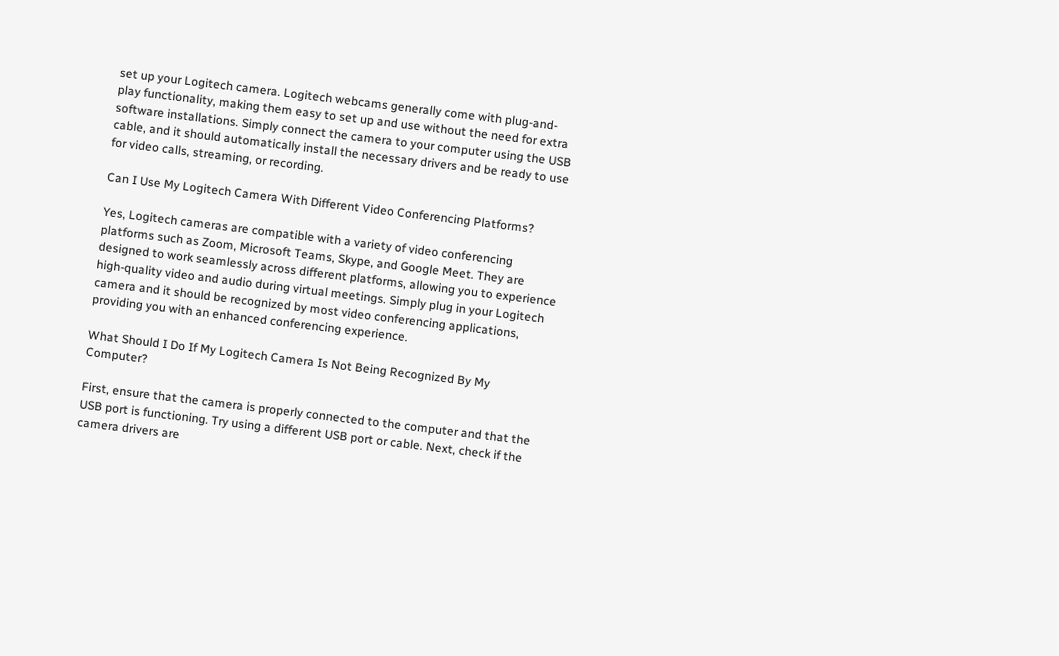set up your Logitech camera. Logitech webcams generally come with plug-and-play functionality, making them easy to set up and use without the need for extra software installations. Simply connect the camera to your computer using the USB cable, and it should automatically install the necessary drivers and be ready to use for video calls, streaming, or recording.

Can I Use My Logitech Camera With Different Video Conferencing Platforms?

Yes, Logitech cameras are compatible with a variety of video conferencing platforms such as Zoom, Microsoft Teams, Skype, and Google Meet. They are designed to work seamlessly across different platforms, allowing you to experience high-quality video and audio during virtual meetings. Simply plug in your Logitech camera and it should be recognized by most video conferencing applications, providing you with an enhanced conferencing experience.

What Should I Do If My Logitech Camera Is Not Being Recognized By My Computer?

First, ensure that the camera is properly connected to the computer and that the USB port is functioning. Try using a different USB port or cable. Next, check if the camera drivers are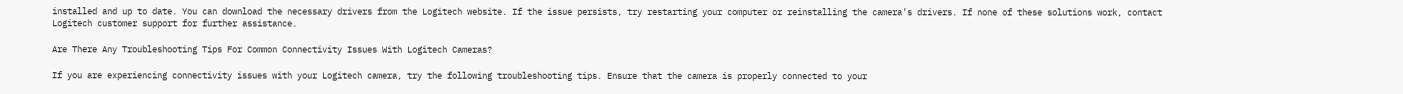installed and up to date. You can download the necessary drivers from the Logitech website. If the issue persists, try restarting your computer or reinstalling the camera’s drivers. If none of these solutions work, contact Logitech customer support for further assistance.

Are There Any Troubleshooting Tips For Common Connectivity Issues With Logitech Cameras?

If you are experiencing connectivity issues with your Logitech camera, try the following troubleshooting tips. Ensure that the camera is properly connected to your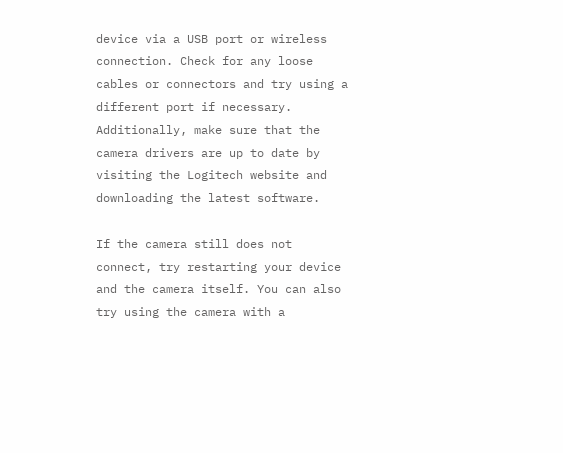device via a USB port or wireless connection. Check for any loose cables or connectors and try using a different port if necessary. Additionally, make sure that the camera drivers are up to date by visiting the Logitech website and downloading the latest software.

If the camera still does not connect, try restarting your device and the camera itself. You can also try using the camera with a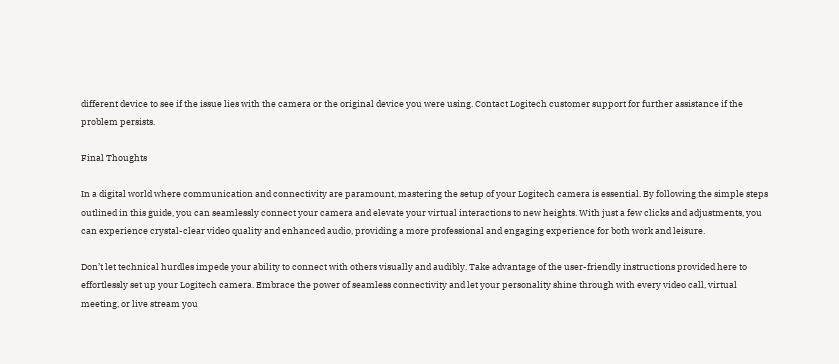different device to see if the issue lies with the camera or the original device you were using. Contact Logitech customer support for further assistance if the problem persists.

Final Thoughts

In a digital world where communication and connectivity are paramount, mastering the setup of your Logitech camera is essential. By following the simple steps outlined in this guide, you can seamlessly connect your camera and elevate your virtual interactions to new heights. With just a few clicks and adjustments, you can experience crystal-clear video quality and enhanced audio, providing a more professional and engaging experience for both work and leisure.

Don’t let technical hurdles impede your ability to connect with others visually and audibly. Take advantage of the user-friendly instructions provided here to effortlessly set up your Logitech camera. Embrace the power of seamless connectivity and let your personality shine through with every video call, virtual meeting, or live stream you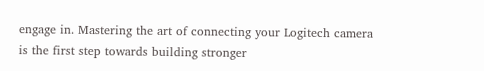engage in. Mastering the art of connecting your Logitech camera is the first step towards building stronger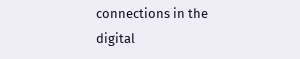connections in the digital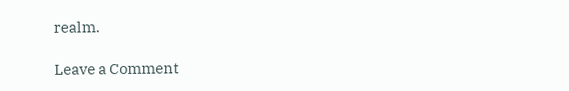realm.

Leave a Comment